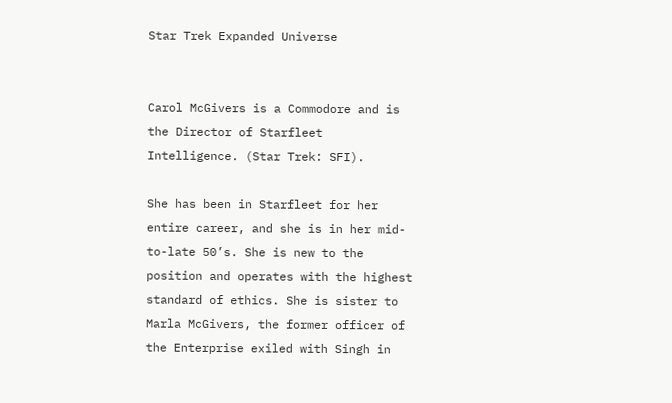Star Trek Expanded Universe


Carol McGivers is a Commodore and is the Director of Starfleet Intelligence. (Star Trek: SFI).

She has been in Starfleet for her entire career, and she is in her mid-to-late 50’s. She is new to the position and operates with the highest standard of ethics. She is sister to Marla McGivers, the former officer of the Enterprise exiled with Singh in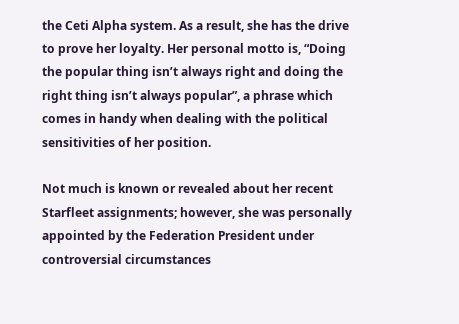the Ceti Alpha system. As a result, she has the drive to prove her loyalty. Her personal motto is, “Doing the popular thing isn’t always right and doing the right thing isn’t always popular”, a phrase which comes in handy when dealing with the political sensitivities of her position.

Not much is known or revealed about her recent Starfleet assignments; however, she was personally appointed by the Federation President under controversial circumstances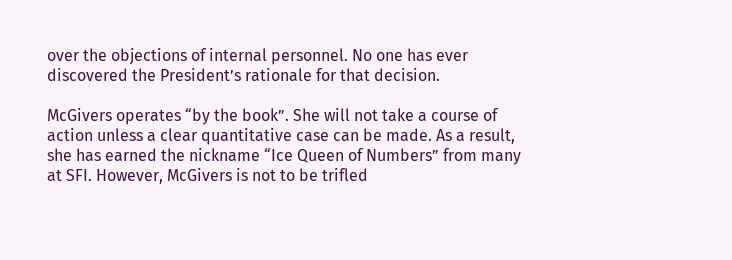over the objections of internal personnel. No one has ever discovered the President’s rationale for that decision.

McGivers operates “by the book”. She will not take a course of action unless a clear quantitative case can be made. As a result, she has earned the nickname “Ice Queen of Numbers” from many at SFI. However, McGivers is not to be trifled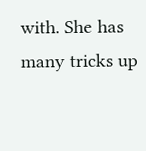with. She has many tricks up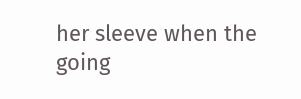her sleeve when the going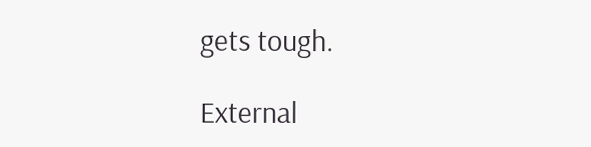gets tough.

External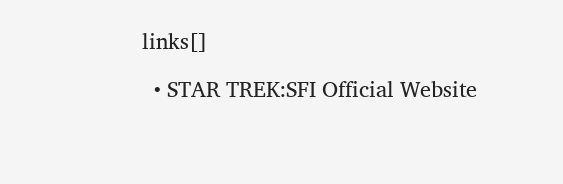links[]

  • STAR TREK:SFI Official Website